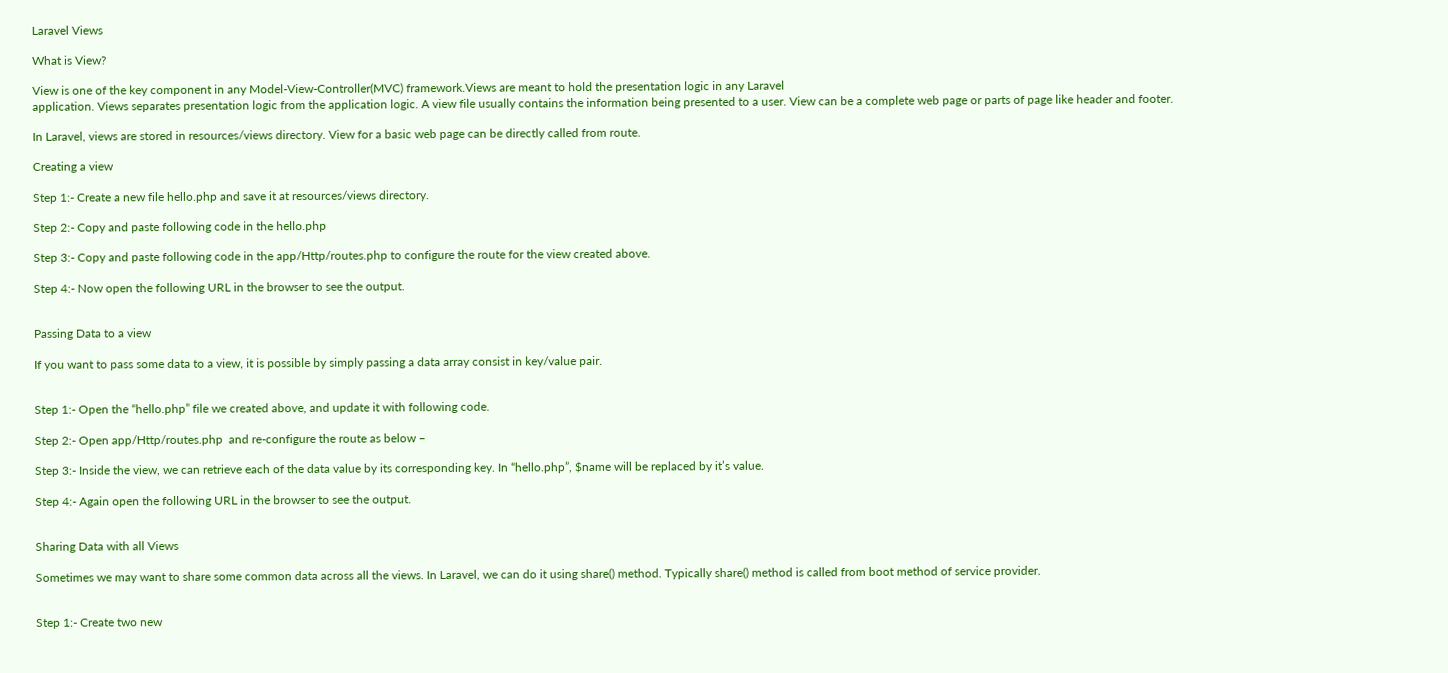Laravel Views

What is View?

View is one of the key component in any Model-View-Controller(MVC) framework.Views are meant to hold the presentation logic in any Laravel
application. Views separates presentation logic from the application logic. A view file usually contains the information being presented to a user. View can be a complete web page or parts of page like header and footer.

In Laravel, views are stored in resources/views directory. View for a basic web page can be directly called from route.

Creating a view

Step 1:- Create a new file hello.php and save it at resources/views directory.

Step 2:- Copy and paste following code in the hello.php

Step 3:- Copy and paste following code in the app/Http/routes.php to configure the route for the view created above.

Step 4:- Now open the following URL in the browser to see the output.


Passing Data to a view

If you want to pass some data to a view, it is possible by simply passing a data array consist in key/value pair.


Step 1:- Open the “hello.php” file we created above, and update it with following code.

Step 2:- Open app/Http/routes.php  and re-configure the route as below –

Step 3:- Inside the view, we can retrieve each of the data value by its corresponding key. In “hello.php”, $name will be replaced by it’s value.

Step 4:- Again open the following URL in the browser to see the output.


Sharing Data with all Views

Sometimes we may want to share some common data across all the views. In Laravel, we can do it using share() method. Typically share() method is called from boot method of service provider.


Step 1:- Create two new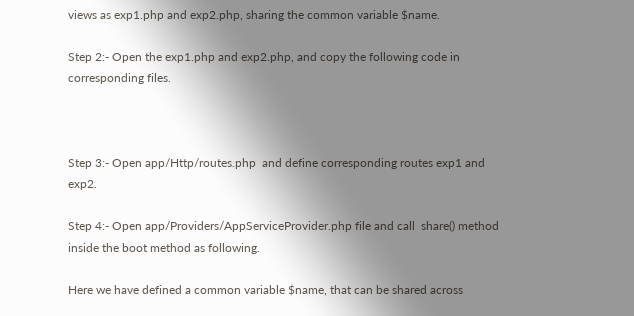views as exp1.php and exp2.php, sharing the common variable $name.

Step 2:- Open the exp1.php and exp2.php, and copy the following code in corresponding files.



Step 3:- Open app/Http/routes.php  and define corresponding routes exp1 and exp2.

Step 4:- Open app/Providers/AppServiceProvider.php file and call  share() method inside the boot method as following.

Here we have defined a common variable $name, that can be shared across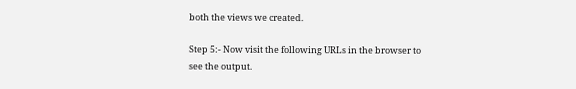both the views we created.

Step 5:- Now visit the following URLs in the browser to see the output.